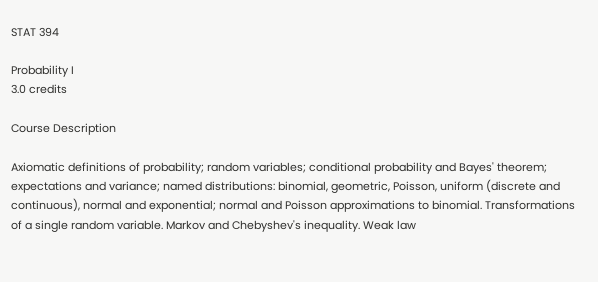STAT 394

Probability I
3.0 credits

Course Description

Axiomatic definitions of probability; random variables; conditional probability and Bayes' theorem; expectations and variance; named distributions: binomial, geometric, Poisson, uniform (discrete and continuous), normal and exponential; normal and Poisson approximations to binomial. Transformations of a single random variable. Markov and Chebyshev's inequality. Weak law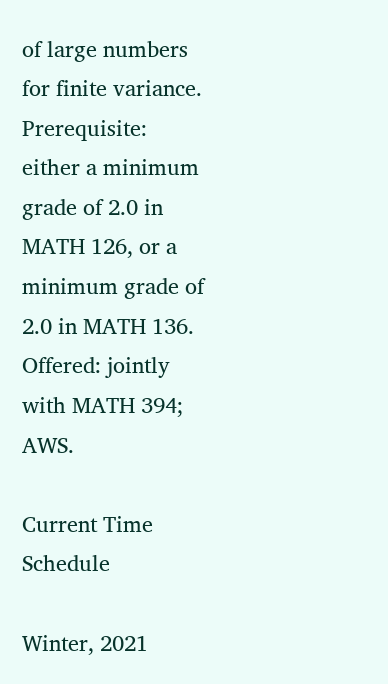of large numbers for finite variance. Prerequisite: either a minimum grade of 2.0 in MATH 126, or a minimum grade of 2.0 in MATH 136. Offered: jointly with MATH 394; AWS.

Current Time Schedule

Winter, 2021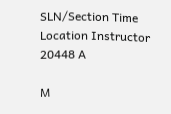SLN/Section Time Location Instructor
20448 A

M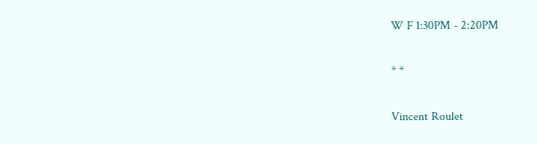W F 1:30PM - 2:20PM

* *

Vincent Roulet